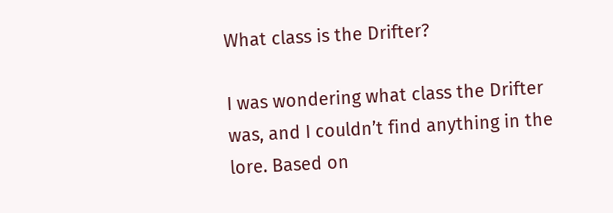What class is the Drifter?

I was wondering what class the Drifter was, and I couldn’t find anything in the lore. Based on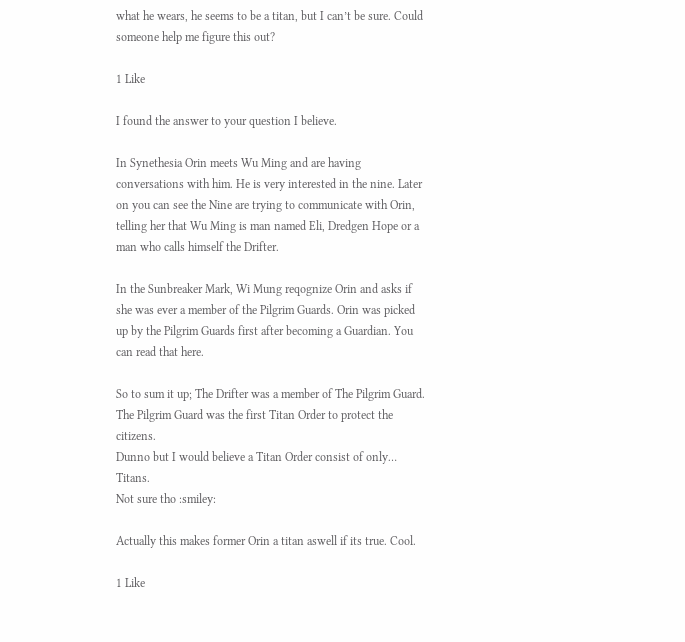what he wears, he seems to be a titan, but I can’t be sure. Could someone help me figure this out?

1 Like

I found the answer to your question I believe.

In Synethesia Orin meets Wu Ming and are having conversations with him. He is very interested in the nine. Later on you can see the Nine are trying to communicate with Orin, telling her that Wu Ming is man named Eli, Dredgen Hope or a man who calls himself the Drifter.

In the Sunbreaker Mark, Wi Mung reqognize Orin and asks if she was ever a member of the Pilgrim Guards. Orin was picked up by the Pilgrim Guards first after becoming a Guardian. You can read that here.

So to sum it up; The Drifter was a member of The Pilgrim Guard.
The Pilgrim Guard was the first Titan Order to protect the citizens.
Dunno but I would believe a Titan Order consist of only… Titans.
Not sure tho :smiley:

Actually this makes former Orin a titan aswell if its true. Cool.

1 Like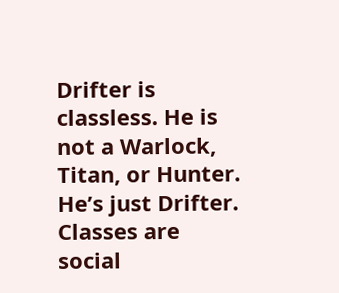Drifter is classless. He is not a Warlock, Titan, or Hunter. He’s just Drifter. Classes are social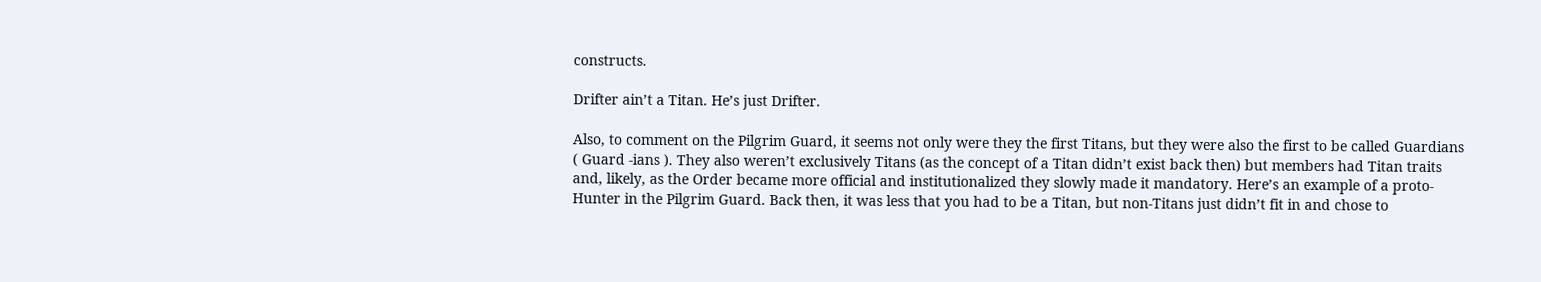constructs.

Drifter ain’t a Titan. He’s just Drifter.

Also, to comment on the Pilgrim Guard, it seems not only were they the first Titans, but they were also the first to be called Guardians ( Guard -ians ). They also weren’t exclusively Titans (as the concept of a Titan didn’t exist back then) but members had Titan traits and, likely, as the Order became more official and institutionalized they slowly made it mandatory. Here’s an example of a proto-Hunter in the Pilgrim Guard. Back then, it was less that you had to be a Titan, but non-Titans just didn’t fit in and chose to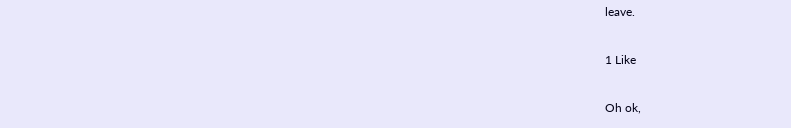leave.

1 Like

Oh ok,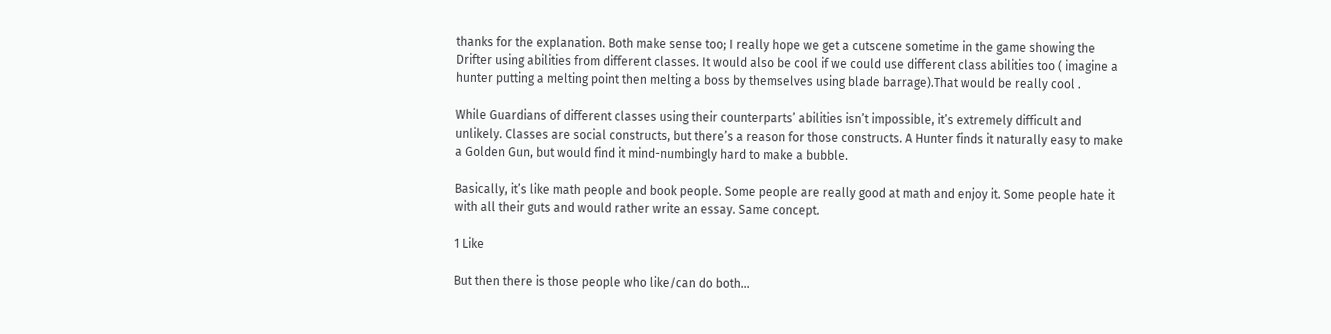thanks for the explanation. Both make sense too; I really hope we get a cutscene sometime in the game showing the Drifter using abilities from different classes. It would also be cool if we could use different class abilities too ( imagine a hunter putting a melting point then melting a boss by themselves using blade barrage).That would be really cool .

While Guardians of different classes using their counterparts’ abilities isn’t impossible, it’s extremely difficult and unlikely. Classes are social constructs, but there’s a reason for those constructs. A Hunter finds it naturally easy to make a Golden Gun, but would find it mind-numbingly hard to make a bubble.

Basically, it’s like math people and book people. Some people are really good at math and enjoy it. Some people hate it with all their guts and would rather write an essay. Same concept.

1 Like

But then there is those people who like/can do both…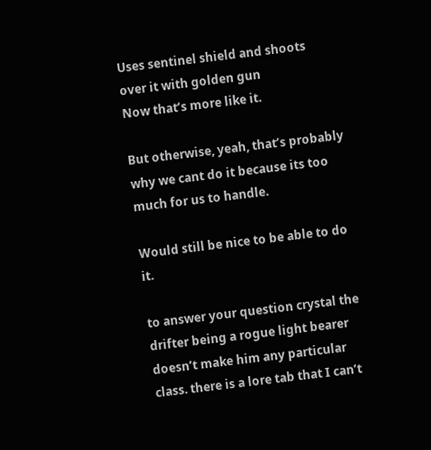Uses sentinel shield and shoots over it with golden gun
Now that’s more like it.

But otherwise, yeah, that’s probably why we cant do it because its too much for us to handle.

Would still be nice to be able to do it.

to answer your question crystal the drifter being a rogue light bearer doesn’t make him any particular class. there is a lore tab that I can’t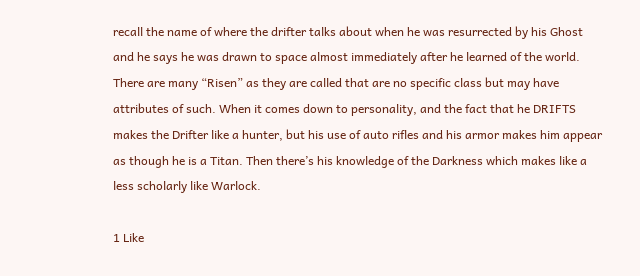recall the name of where the drifter talks about when he was resurrected by his Ghost and he says he was drawn to space almost immediately after he learned of the world. There are many “Risen” as they are called that are no specific class but may have attributes of such. When it comes down to personality, and the fact that he DRIFTS makes the Drifter like a hunter, but his use of auto rifles and his armor makes him appear as though he is a Titan. Then there’s his knowledge of the Darkness which makes like a less scholarly like Warlock.

1 Like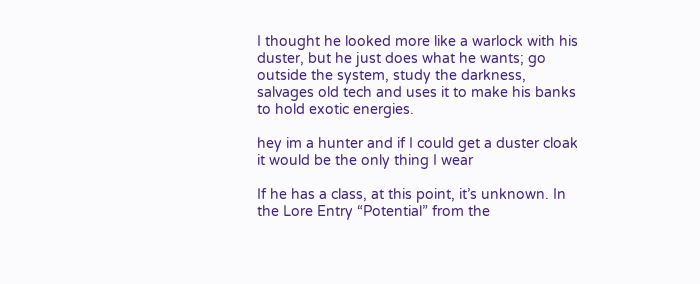I thought he looked more like a warlock with his duster, but he just does what he wants; go outside the system, study the darkness, salvages old tech and uses it to make his banks to hold exotic energies.

hey im a hunter and if I could get a duster cloak it would be the only thing I wear

If he has a class, at this point, it’s unknown. In the Lore Entry “Potential” from the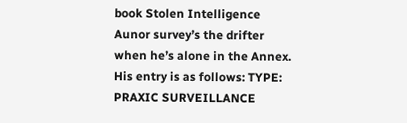book Stolen Intelligence Aunor survey’s the drifter when he’s alone in the Annex. His entry is as follows: TYPE: PRAXIC SURVEILLANCE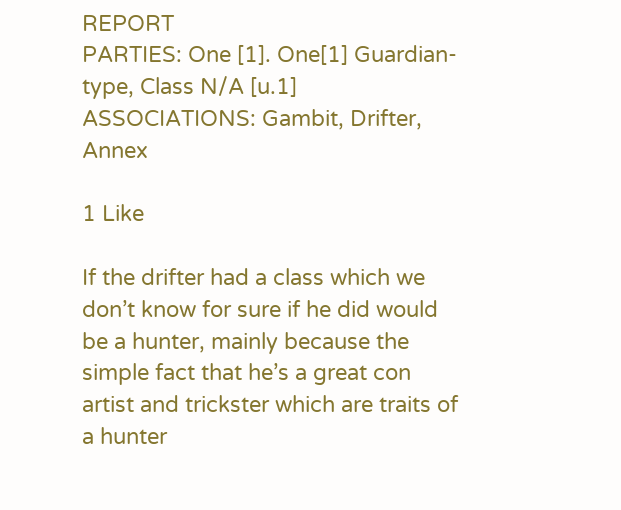REPORT
PARTIES: One [1]. One[1] Guardian-type, Class N/A [u.1]
ASSOCIATIONS: Gambit, Drifter, Annex

1 Like

If the drifter had a class which we don’t know for sure if he did would be a hunter, mainly because the simple fact that he’s a great con artist and trickster which are traits of a hunter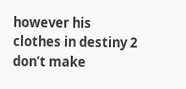however his clothes in destiny 2 don’t make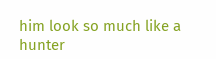him look so much like a hunter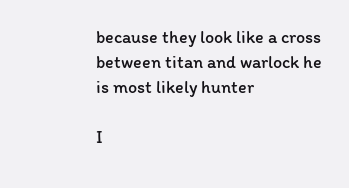because they look like a cross between titan and warlock he is most likely hunter

I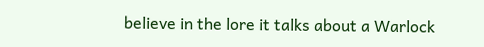believe in the lore it talks about a Warlock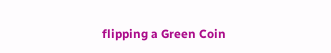flipping a Green Coin